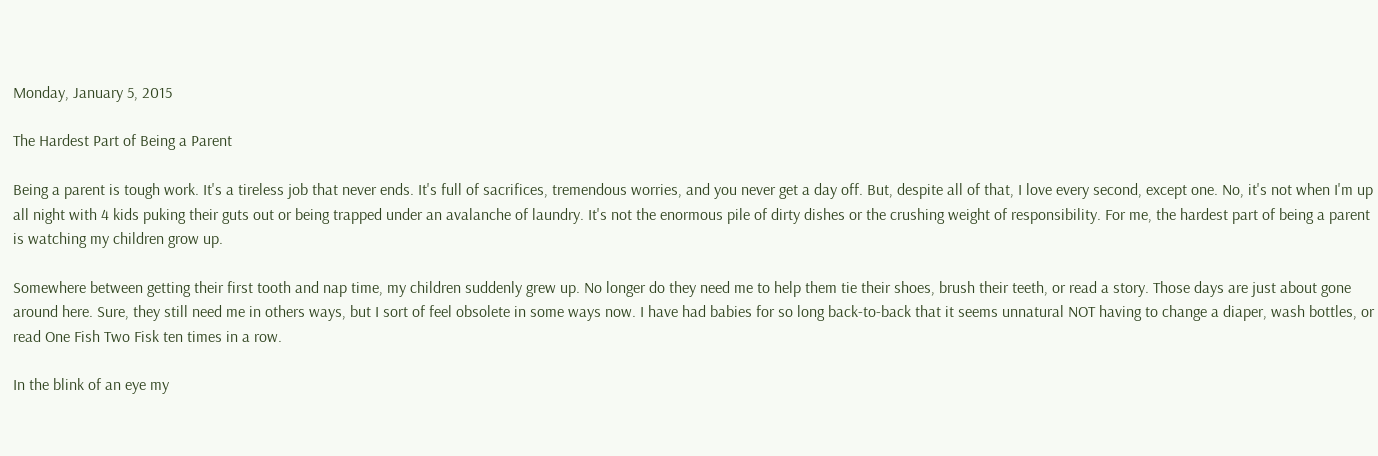Monday, January 5, 2015

The Hardest Part of Being a Parent

Being a parent is tough work. It's a tireless job that never ends. It's full of sacrifices, tremendous worries, and you never get a day off. But, despite all of that, I love every second, except one. No, it's not when I'm up all night with 4 kids puking their guts out or being trapped under an avalanche of laundry. It's not the enormous pile of dirty dishes or the crushing weight of responsibility. For me, the hardest part of being a parent is watching my children grow up.

Somewhere between getting their first tooth and nap time, my children suddenly grew up. No longer do they need me to help them tie their shoes, brush their teeth, or read a story. Those days are just about gone around here. Sure, they still need me in others ways, but I sort of feel obsolete in some ways now. I have had babies for so long back-to-back that it seems unnatural NOT having to change a diaper, wash bottles, or read One Fish Two Fisk ten times in a row.

In the blink of an eye my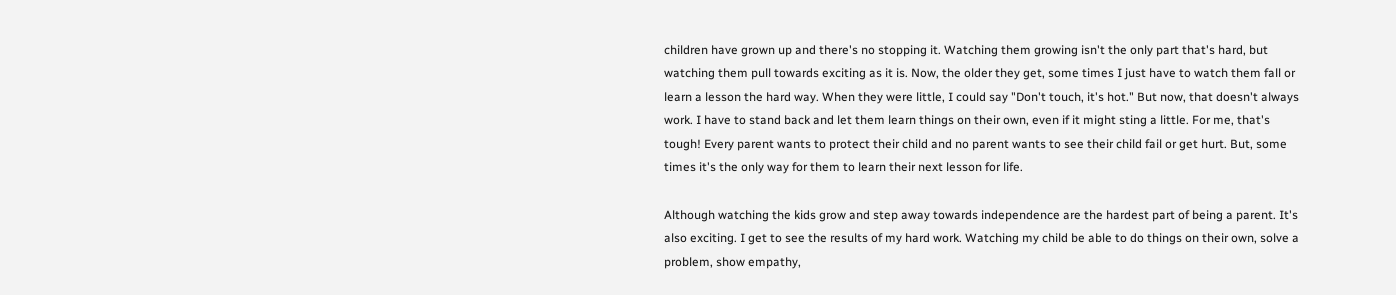children have grown up and there's no stopping it. Watching them growing isn't the only part that's hard, but watching them pull towards exciting as it is. Now, the older they get, some times I just have to watch them fall or learn a lesson the hard way. When they were little, I could say "Don't touch, it's hot." But now, that doesn't always work. I have to stand back and let them learn things on their own, even if it might sting a little. For me, that's tough! Every parent wants to protect their child and no parent wants to see their child fail or get hurt. But, some times it's the only way for them to learn their next lesson for life.

Although watching the kids grow and step away towards independence are the hardest part of being a parent. It's also exciting. I get to see the results of my hard work. Watching my child be able to do things on their own, solve a problem, show empathy,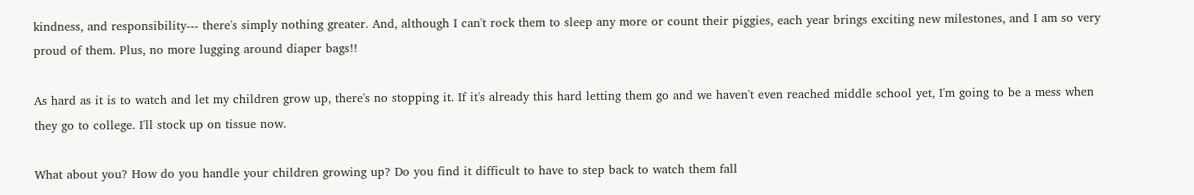kindness, and responsibility--- there's simply nothing greater. And, although I can't rock them to sleep any more or count their piggies, each year brings exciting new milestones, and I am so very proud of them. Plus, no more lugging around diaper bags!!

As hard as it is to watch and let my children grow up, there's no stopping it. If it's already this hard letting them go and we haven't even reached middle school yet, I'm going to be a mess when they go to college. I'll stock up on tissue now.

What about you? How do you handle your children growing up? Do you find it difficult to have to step back to watch them fall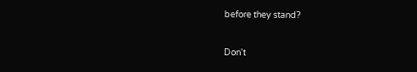before they stand?

Don't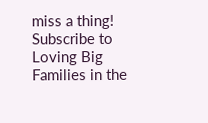miss a thing! Subscribe to Loving Big Families in the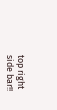top right side bar!!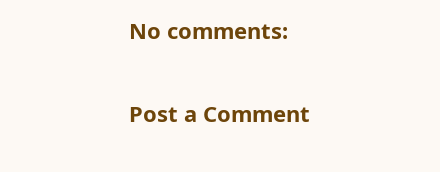No comments:

Post a Comment